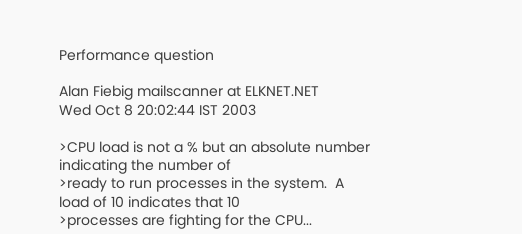Performance question

Alan Fiebig mailscanner at ELKNET.NET
Wed Oct 8 20:02:44 IST 2003

>CPU load is not a % but an absolute number indicating the number of
>ready to run processes in the system.  A load of 10 indicates that 10
>processes are fighting for the CPU...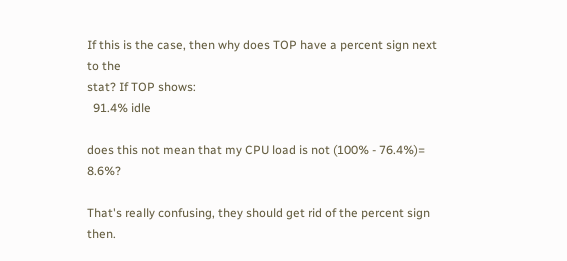If this is the case, then why does TOP have a percent sign next to the
stat? If TOP shows:
  91.4% idle

does this not mean that my CPU load is not (100% - 76.4%)= 8.6%?

That's really confusing, they should get rid of the percent sign then.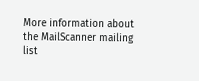More information about the MailScanner mailing list